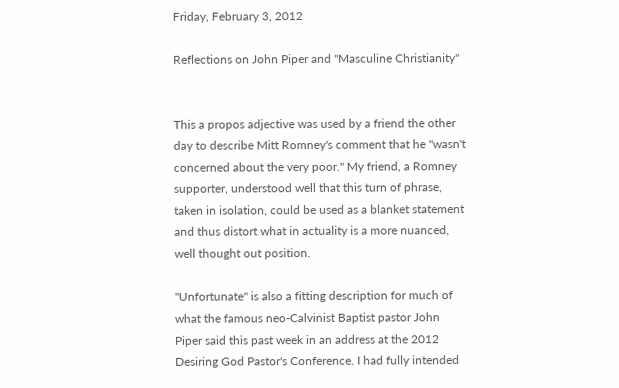Friday, February 3, 2012

Reflections on John Piper and "Masculine Christianity"


This a propos adjective was used by a friend the other day to describe Mitt Romney's comment that he "wasn't concerned about the very poor." My friend, a Romney supporter, understood well that this turn of phrase, taken in isolation, could be used as a blanket statement and thus distort what in actuality is a more nuanced, well thought out position.

"Unfortunate" is also a fitting description for much of what the famous neo-Calvinist Baptist pastor John Piper said this past week in an address at the 2012 Desiring God Pastor's Conference. I had fully intended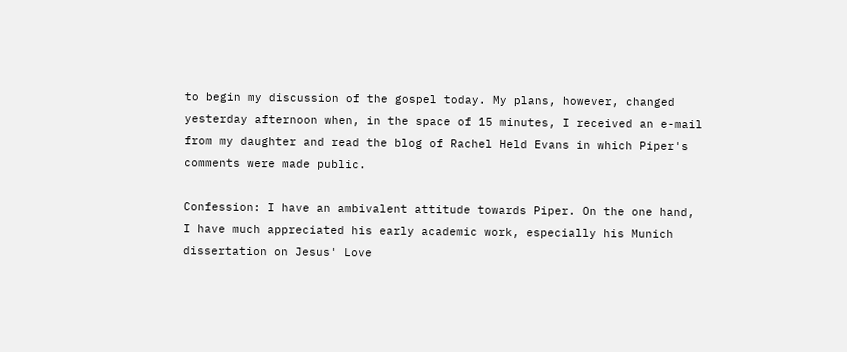to begin my discussion of the gospel today. My plans, however, changed yesterday afternoon when, in the space of 15 minutes, I received an e-mail from my daughter and read the blog of Rachel Held Evans in which Piper's comments were made public.

Confession: I have an ambivalent attitude towards Piper. On the one hand, I have much appreciated his early academic work, especially his Munich dissertation on Jesus' Love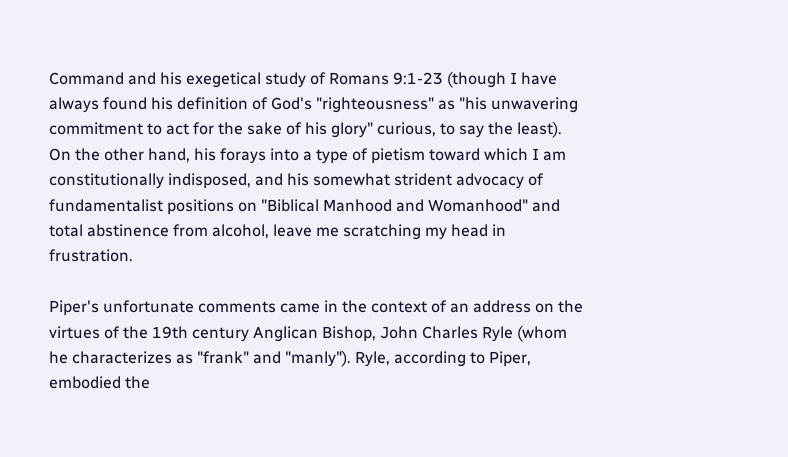Command and his exegetical study of Romans 9:1-23 (though I have always found his definition of God's "righteousness" as "his unwavering commitment to act for the sake of his glory" curious, to say the least). On the other hand, his forays into a type of pietism toward which I am constitutionally indisposed, and his somewhat strident advocacy of fundamentalist positions on "Biblical Manhood and Womanhood" and total abstinence from alcohol, leave me scratching my head in frustration.

Piper's unfortunate comments came in the context of an address on the virtues of the 19th century Anglican Bishop, John Charles Ryle (whom he characterizes as "frank" and "manly"). Ryle, according to Piper, embodied the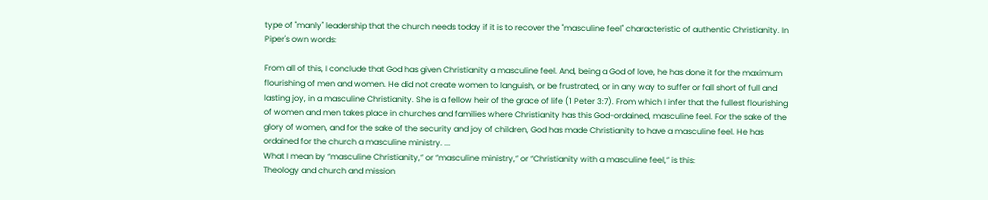type of "manly" leadership that the church needs today if it is to recover the "masculine feel" characteristic of authentic Christianity. In Piper's own words:

From all of this, I conclude that God has given Christianity a masculine feel. And, being a God of love, he has done it for the maximum flourishing of men and women. He did not create women to languish, or be frustrated, or in any way to suffer or fall short of full and lasting joy, in a masculine Christianity. She is a fellow heir of the grace of life (1 Peter 3:7). From which I infer that the fullest flourishing of women and men takes place in churches and families where Christianity has this God-ordained, masculine feel. For the sake of the glory of women, and for the sake of the security and joy of children, God has made Christianity to have a masculine feel. He has ordained for the church a masculine ministry. ...
What I mean by “masculine Christianity,” or “masculine ministry,” or “Christianity with a masculine feel,” is this:
Theology and church and mission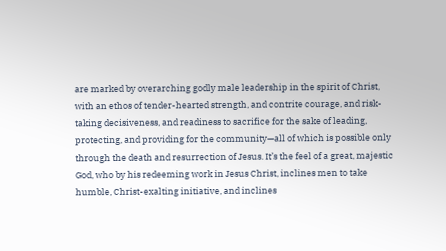are marked by overarching godly male leadership in the spirit of Christ, with an ethos of tender-hearted strength, and contrite courage, and risk-taking decisiveness, and readiness to sacrifice for the sake of leading, protecting, and providing for the community—all of which is possible only through the death and resurrection of Jesus. It’s the feel of a great, majestic God, who by his redeeming work in Jesus Christ, inclines men to take humble, Christ-exalting initiative, and inclines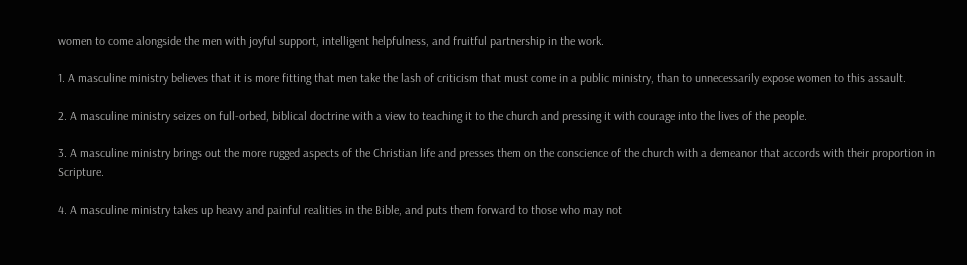women to come alongside the men with joyful support, intelligent helpfulness, and fruitful partnership in the work.

1. A masculine ministry believes that it is more fitting that men take the lash of criticism that must come in a public ministry, than to unnecessarily expose women to this assault.

2. A masculine ministry seizes on full-orbed, biblical doctrine with a view to teaching it to the church and pressing it with courage into the lives of the people.

3. A masculine ministry brings out the more rugged aspects of the Christian life and presses them on the conscience of the church with a demeanor that accords with their proportion in Scripture.

4. A masculine ministry takes up heavy and painful realities in the Bible, and puts them forward to those who may not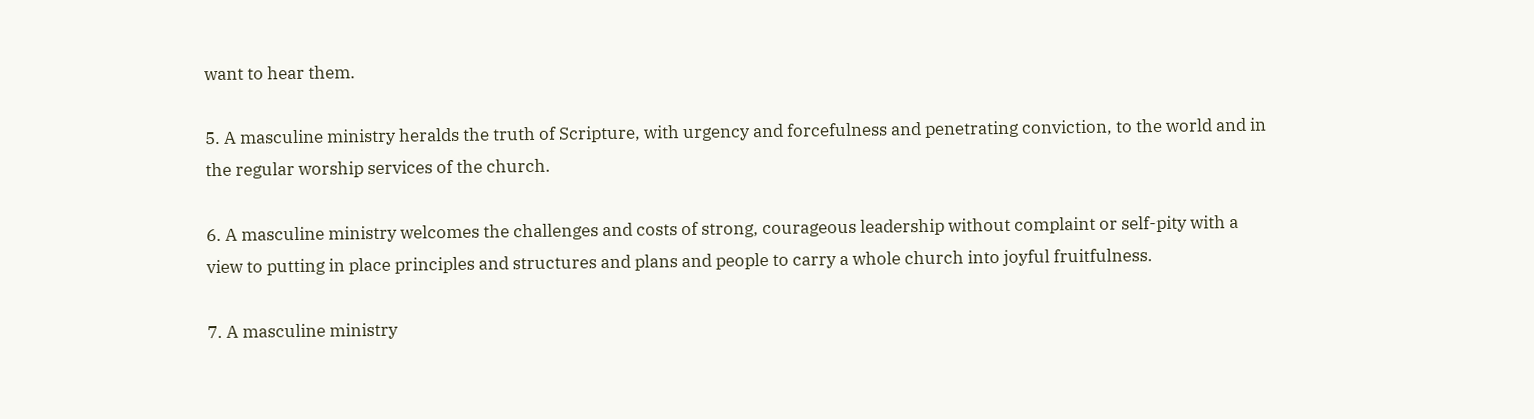want to hear them.

5. A masculine ministry heralds the truth of Scripture, with urgency and forcefulness and penetrating conviction, to the world and in the regular worship services of the church.

6. A masculine ministry welcomes the challenges and costs of strong, courageous leadership without complaint or self-pity with a view to putting in place principles and structures and plans and people to carry a whole church into joyful fruitfulness.

7. A masculine ministry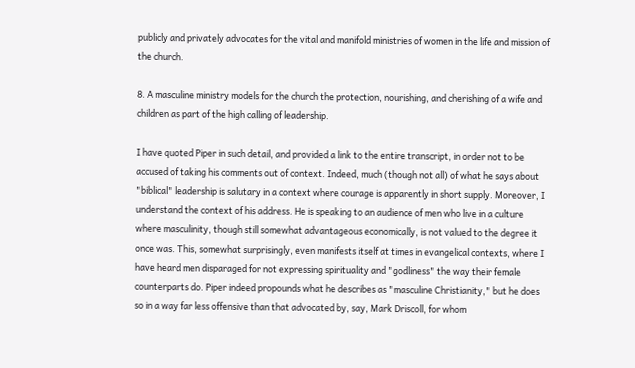publicly and privately advocates for the vital and manifold ministries of women in the life and mission of the church.

8. A masculine ministry models for the church the protection, nourishing, and cherishing of a wife and children as part of the high calling of leadership.

I have quoted Piper in such detail, and provided a link to the entire transcript, in order not to be accused of taking his comments out of context. Indeed, much (though not all) of what he says about "biblical" leadership is salutary in a context where courage is apparently in short supply. Moreover, I understand the context of his address. He is speaking to an audience of men who live in a culture where masculinity, though still somewhat advantageous economically, is not valued to the degree it once was. This, somewhat surprisingly, even manifests itself at times in evangelical contexts, where I have heard men disparaged for not expressing spirituality and "godliness" the way their female counterparts do. Piper indeed propounds what he describes as "masculine Christianity," but he does so in a way far less offensive than that advocated by, say, Mark Driscoll, for whom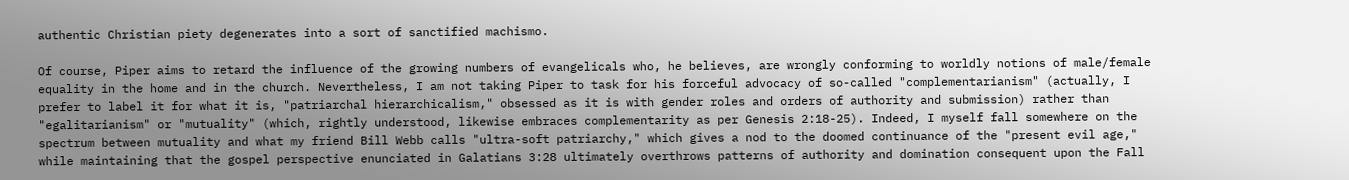authentic Christian piety degenerates into a sort of sanctified machismo.

Of course, Piper aims to retard the influence of the growing numbers of evangelicals who, he believes, are wrongly conforming to worldly notions of male/female equality in the home and in the church. Nevertheless, I am not taking Piper to task for his forceful advocacy of so-called "complementarianism" (actually, I prefer to label it for what it is, "patriarchal hierarchicalism," obsessed as it is with gender roles and orders of authority and submission) rather than "egalitarianism" or "mutuality" (which, rightly understood, likewise embraces complementarity as per Genesis 2:18-25). Indeed, I myself fall somewhere on the spectrum between mutuality and what my friend Bill Webb calls "ultra-soft patriarchy," which gives a nod to the doomed continuance of the "present evil age," while maintaining that the gospel perspective enunciated in Galatians 3:28 ultimately overthrows patterns of authority and domination consequent upon the Fall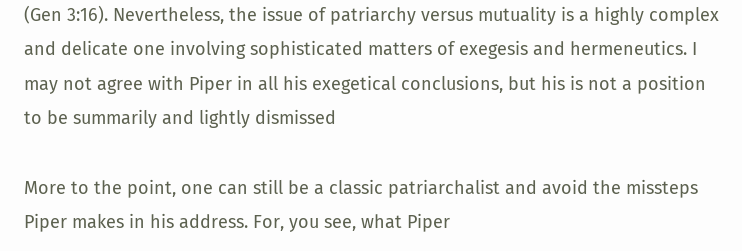(Gen 3:16). Nevertheless, the issue of patriarchy versus mutuality is a highly complex and delicate one involving sophisticated matters of exegesis and hermeneutics. I may not agree with Piper in all his exegetical conclusions, but his is not a position to be summarily and lightly dismissed

More to the point, one can still be a classic patriarchalist and avoid the missteps Piper makes in his address. For, you see, what Piper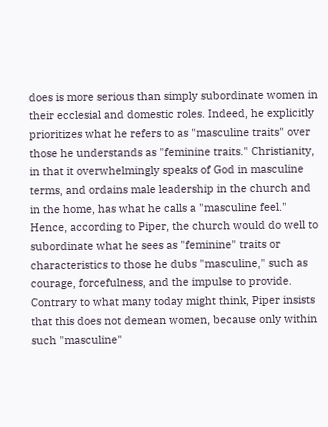does is more serious than simply subordinate women in their ecclesial and domestic roles. Indeed, he explicitly prioritizes what he refers to as "masculine traits" over those he understands as "feminine traits." Christianity, in that it overwhelmingly speaks of God in masculine terms, and ordains male leadership in the church and in the home, has what he calls a "masculine feel." Hence, according to Piper, the church would do well to subordinate what he sees as "feminine" traits or characteristics to those he dubs "masculine," such as courage, forcefulness, and the impulse to provide. Contrary to what many today might think, Piper insists that this does not demean women, because only within such "masculine"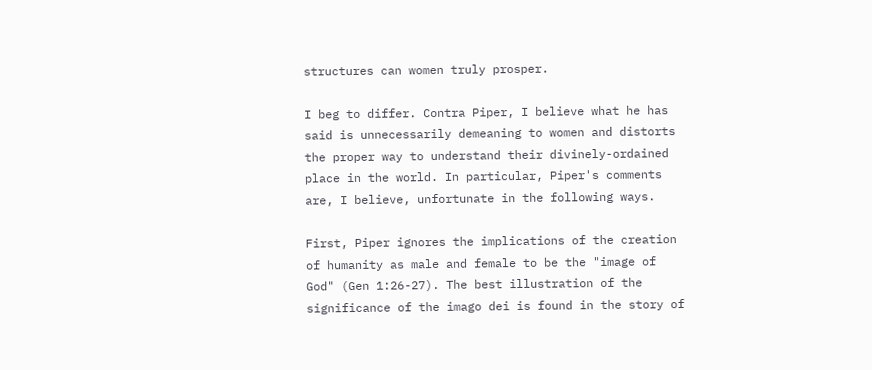structures can women truly prosper.

I beg to differ. Contra Piper, I believe what he has said is unnecessarily demeaning to women and distorts the proper way to understand their divinely-ordained place in the world. In particular, Piper's comments are, I believe, unfortunate in the following ways.

First, Piper ignores the implications of the creation of humanity as male and female to be the "image of God" (Gen 1:26-27). The best illustration of the significance of the imago dei is found in the story of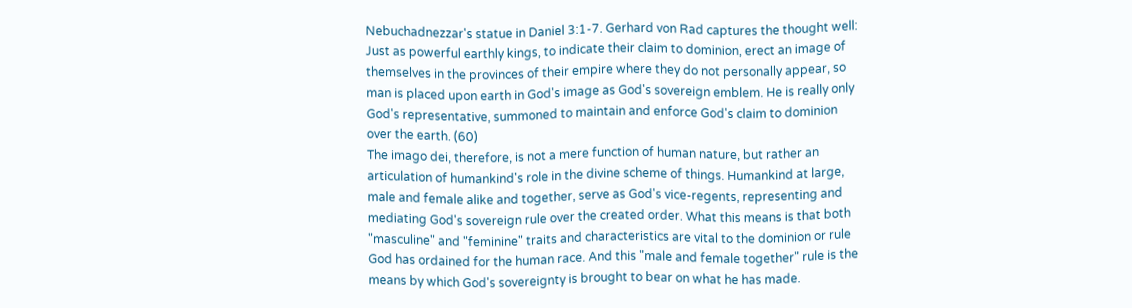Nebuchadnezzar's statue in Daniel 3:1-7. Gerhard von Rad captures the thought well:
Just as powerful earthly kings, to indicate their claim to dominion, erect an image of themselves in the provinces of their empire where they do not personally appear, so man is placed upon earth in God's image as God's sovereign emblem. He is really only God's representative, summoned to maintain and enforce God's claim to dominion over the earth. (60)
The imago dei, therefore, is not a mere function of human nature, but rather an articulation of humankind's role in the divine scheme of things. Humankind at large, male and female alike and together, serve as God's vice-regents, representing and mediating God's sovereign rule over the created order. What this means is that both "masculine" and "feminine" traits and characteristics are vital to the dominion or rule God has ordained for the human race. And this "male and female together" rule is the means by which God's sovereignty is brought to bear on what he has made.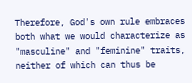Therefore, God's own rule embraces both what we would characterize as "masculine" and "feminine" traits, neither of which can thus be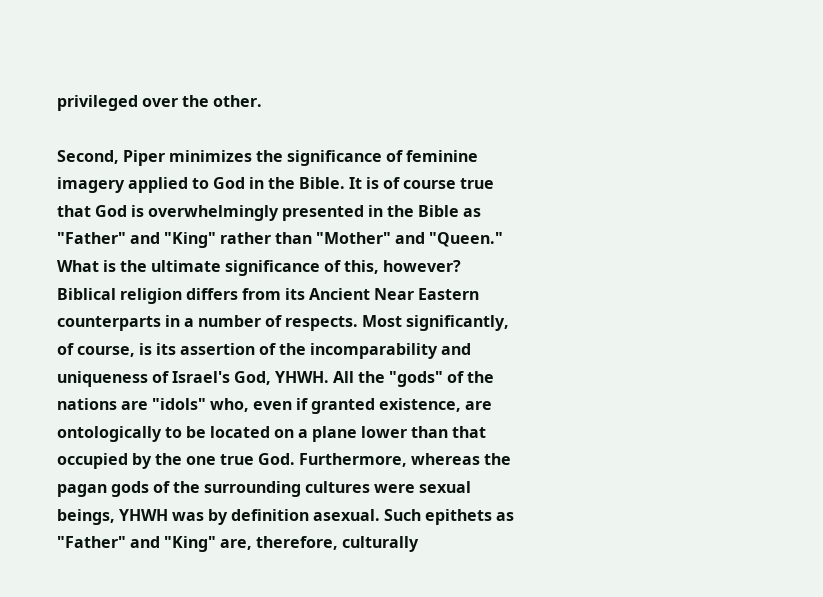privileged over the other.

Second, Piper minimizes the significance of feminine imagery applied to God in the Bible. It is of course true that God is overwhelmingly presented in the Bible as "Father" and "King" rather than "Mother" and "Queen." What is the ultimate significance of this, however? Biblical religion differs from its Ancient Near Eastern counterparts in a number of respects. Most significantly, of course, is its assertion of the incomparability and uniqueness of Israel's God, YHWH. All the "gods" of the nations are "idols" who, even if granted existence, are ontologically to be located on a plane lower than that occupied by the one true God. Furthermore, whereas the pagan gods of the surrounding cultures were sexual beings, YHWH was by definition asexual. Such epithets as "Father" and "King" are, therefore, culturally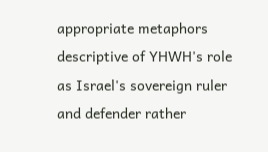appropriate metaphors descriptive of YHWH's role as Israel's sovereign ruler and defender rather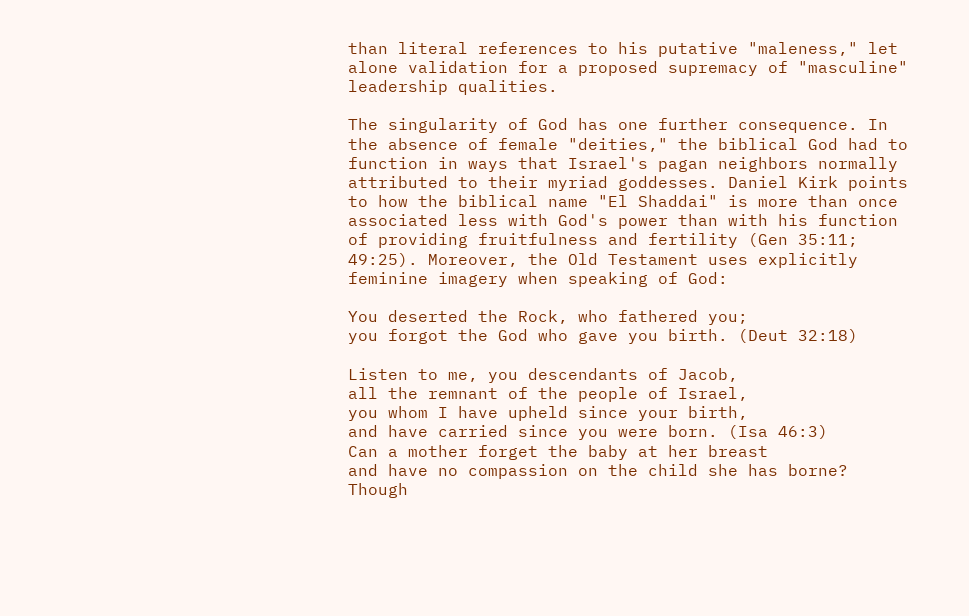than literal references to his putative "maleness," let alone validation for a proposed supremacy of "masculine" leadership qualities.

The singularity of God has one further consequence. In the absence of female "deities," the biblical God had to function in ways that Israel's pagan neighbors normally attributed to their myriad goddesses. Daniel Kirk points to how the biblical name "El Shaddai" is more than once associated less with God's power than with his function of providing fruitfulness and fertility (Gen 35:11; 49:25). Moreover, the Old Testament uses explicitly feminine imagery when speaking of God:

You deserted the Rock, who fathered you;
you forgot the God who gave you birth. (Deut 32:18)

Listen to me, you descendants of Jacob,
all the remnant of the people of Israel,
you whom I have upheld since your birth,
and have carried since you were born. (Isa 46:3)
Can a mother forget the baby at her breast
and have no compassion on the child she has borne?
Though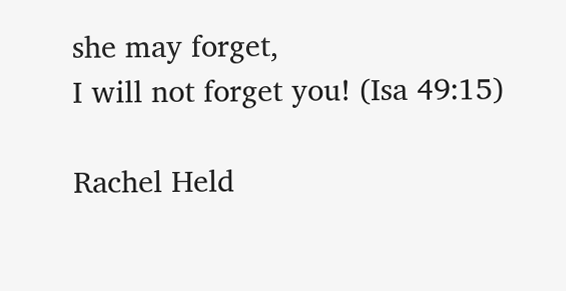she may forget,
I will not forget you! (Isa 49:15)

Rachel Held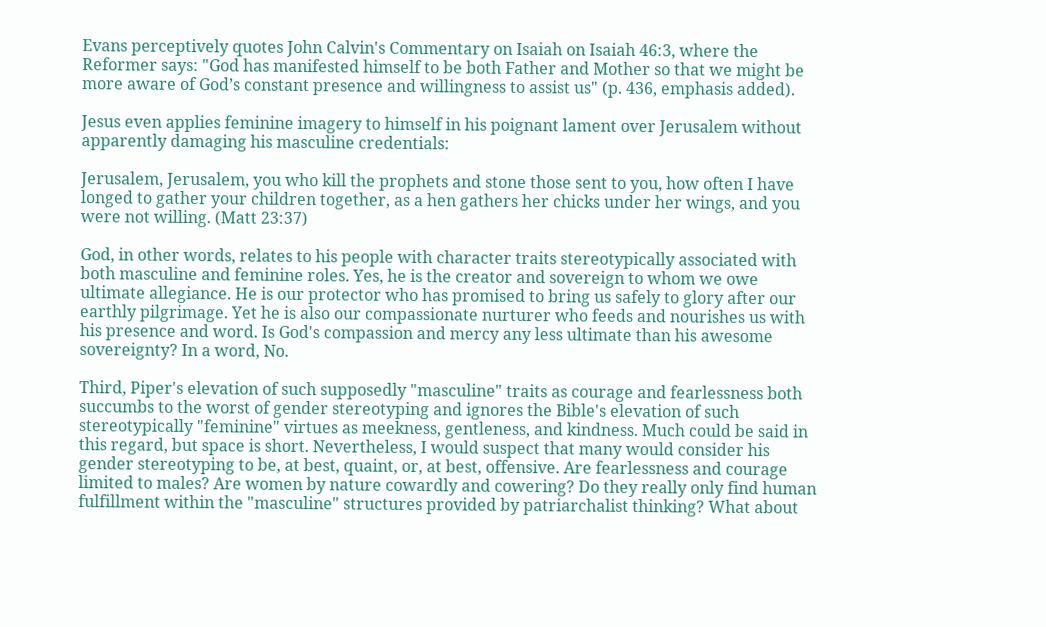Evans perceptively quotes John Calvin's Commentary on Isaiah on Isaiah 46:3, where the Reformer says: "God has manifested himself to be both Father and Mother so that we might be more aware of God’s constant presence and willingness to assist us" (p. 436, emphasis added).

Jesus even applies feminine imagery to himself in his poignant lament over Jerusalem without apparently damaging his masculine credentials:

Jerusalem, Jerusalem, you who kill the prophets and stone those sent to you, how often I have longed to gather your children together, as a hen gathers her chicks under her wings, and you were not willing. (Matt 23:37)

God, in other words, relates to his people with character traits stereotypically associated with both masculine and feminine roles. Yes, he is the creator and sovereign to whom we owe ultimate allegiance. He is our protector who has promised to bring us safely to glory after our earthly pilgrimage. Yet he is also our compassionate nurturer who feeds and nourishes us with his presence and word. Is God's compassion and mercy any less ultimate than his awesome sovereignty? In a word, No.

Third, Piper's elevation of such supposedly "masculine" traits as courage and fearlessness both succumbs to the worst of gender stereotyping and ignores the Bible's elevation of such stereotypically "feminine" virtues as meekness, gentleness, and kindness. Much could be said in this regard, but space is short. Nevertheless, I would suspect that many would consider his gender stereotyping to be, at best, quaint, or, at best, offensive. Are fearlessness and courage limited to males? Are women by nature cowardly and cowering? Do they really only find human fulfillment within the "masculine" structures provided by patriarchalist thinking? What about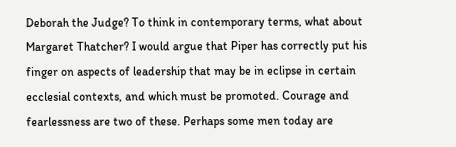Deborah the Judge? To think in contemporary terms, what about Margaret Thatcher? I would argue that Piper has correctly put his finger on aspects of leadership that may be in eclipse in certain ecclesial contexts, and which must be promoted. Courage and fearlessness are two of these. Perhaps some men today are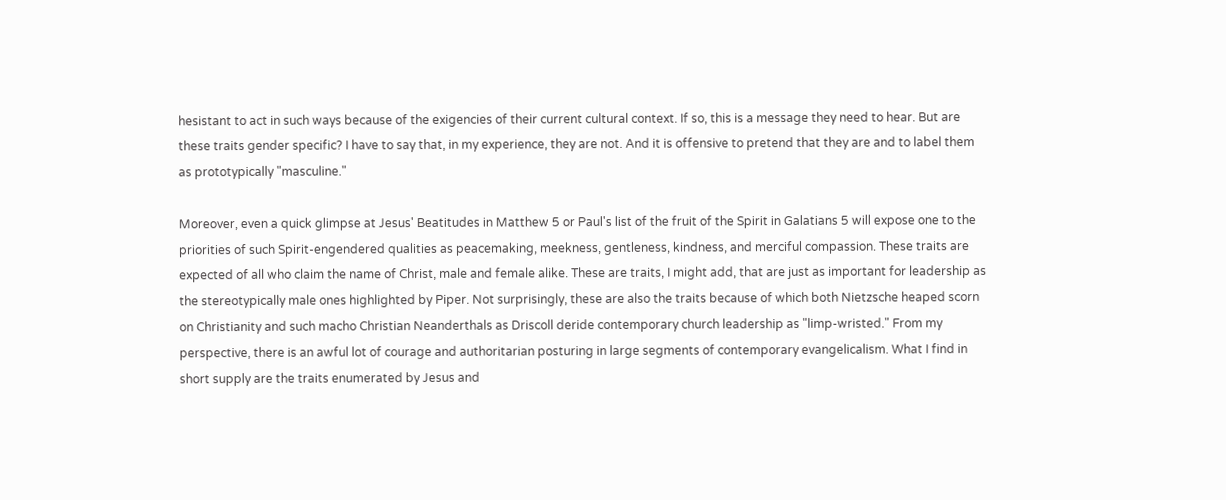hesistant to act in such ways because of the exigencies of their current cultural context. If so, this is a message they need to hear. But are these traits gender specific? I have to say that, in my experience, they are not. And it is offensive to pretend that they are and to label them as prototypically "masculine."

Moreover, even a quick glimpse at Jesus' Beatitudes in Matthew 5 or Paul's list of the fruit of the Spirit in Galatians 5 will expose one to the priorities of such Spirit-engendered qualities as peacemaking, meekness, gentleness, kindness, and merciful compassion. These traits are expected of all who claim the name of Christ, male and female alike. These are traits, I might add, that are just as important for leadership as the stereotypically male ones highlighted by Piper. Not surprisingly, these are also the traits because of which both Nietzsche heaped scorn on Christianity and such macho Christian Neanderthals as Driscoll deride contemporary church leadership as "limp-wristed." From my perspective, there is an awful lot of courage and authoritarian posturing in large segments of contemporary evangelicalism. What I find in short supply are the traits enumerated by Jesus and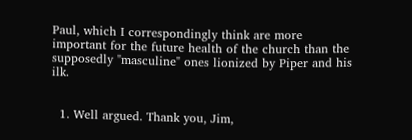Paul, which I correspondingly think are more important for the future health of the church than the supposedly "masculine" ones lionized by Piper and his ilk.


  1. Well argued. Thank you, Jim,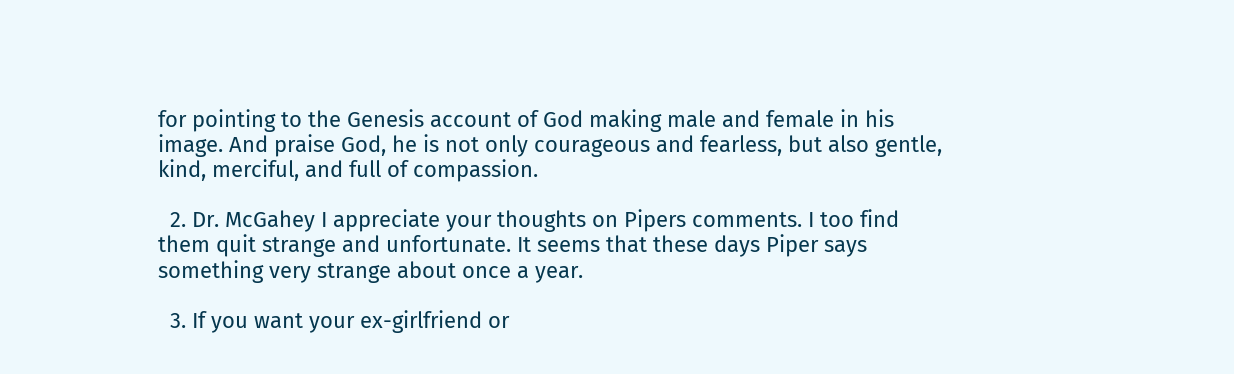for pointing to the Genesis account of God making male and female in his image. And praise God, he is not only courageous and fearless, but also gentle, kind, merciful, and full of compassion.

  2. Dr. McGahey I appreciate your thoughts on Pipers comments. I too find them quit strange and unfortunate. It seems that these days Piper says something very strange about once a year.

  3. If you want your ex-girlfriend or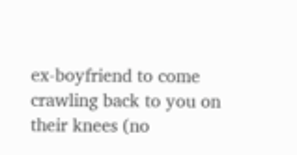ex-boyfriend to come crawling back to you on their knees (no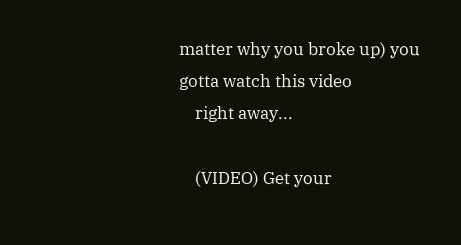matter why you broke up) you gotta watch this video
    right away...

    (VIDEO) Get your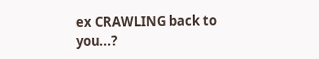ex CRAWLING back to you...?